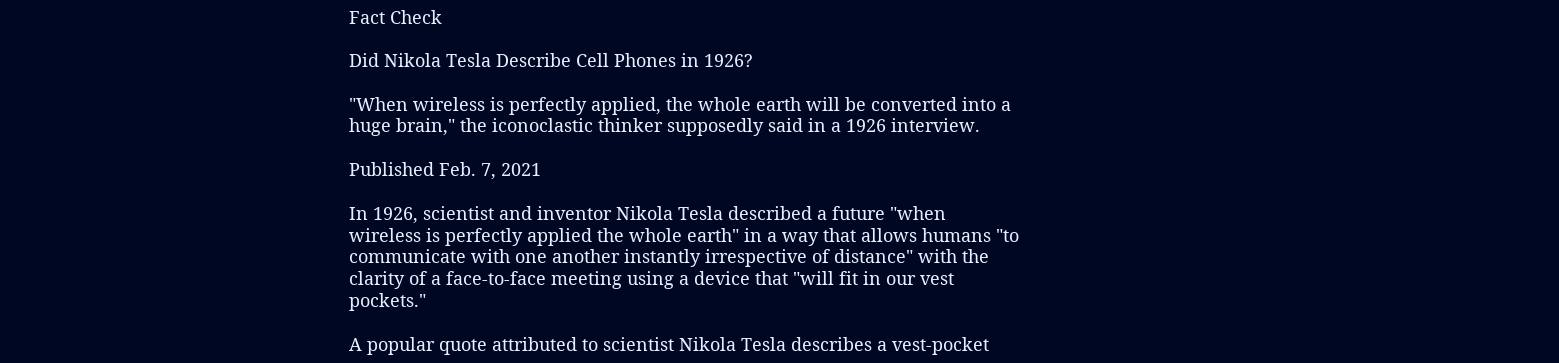Fact Check

Did Nikola Tesla Describe Cell Phones in 1926?

"When wireless is perfectly applied, the whole earth will be converted into a huge brain," the iconoclastic thinker supposedly said in a 1926 interview.

Published Feb. 7, 2021

In 1926, scientist and inventor Nikola Tesla described a future "when wireless is perfectly applied the whole earth" in a way that allows humans "to communicate with one another instantly irrespective of distance" with the clarity of a face-to-face meeting using a device that "will fit in our vest pockets."

A popular quote attributed to scientist Nikola Tesla describes a vest-pocket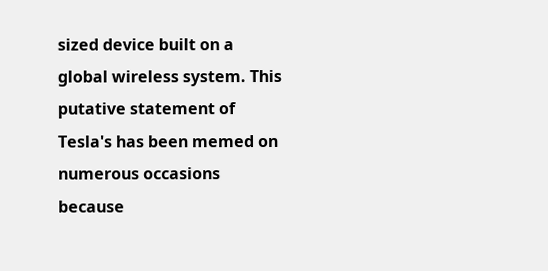sized device built on a global wireless system. This putative statement of Tesla's has been memed on numerous occasions because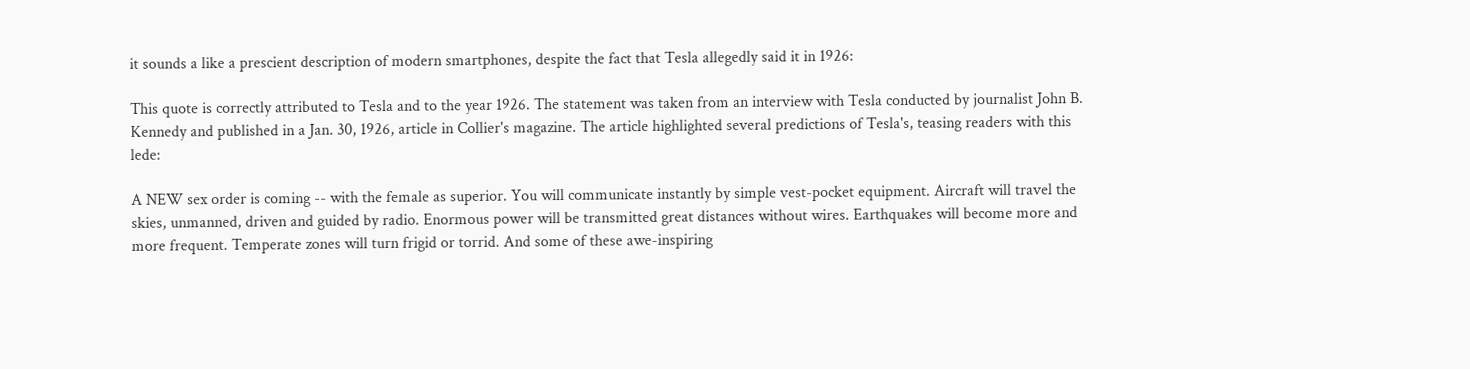it sounds a like a prescient description of modern smartphones, despite the fact that Tesla allegedly said it in 1926:

This quote is correctly attributed to Tesla and to the year 1926. The statement was taken from an interview with Tesla conducted by journalist John B. Kennedy and published in a Jan. 30, 1926, article in Collier's magazine. The article highlighted several predictions of Tesla's, teasing readers with this lede:

A NEW sex order is coming -- with the female as superior. You will communicate instantly by simple vest-pocket equipment. Aircraft will travel the skies, unmanned, driven and guided by radio. Enormous power will be transmitted great distances without wires. Earthquakes will become more and more frequent. Temperate zones will turn frigid or torrid. And some of these awe-inspiring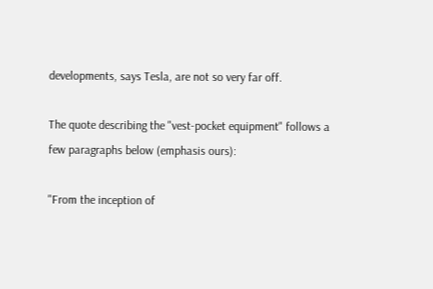developments, says Tesla, are not so very far off.

The quote describing the "vest-pocket equipment" follows a few paragraphs below (emphasis ours):

"From the inception of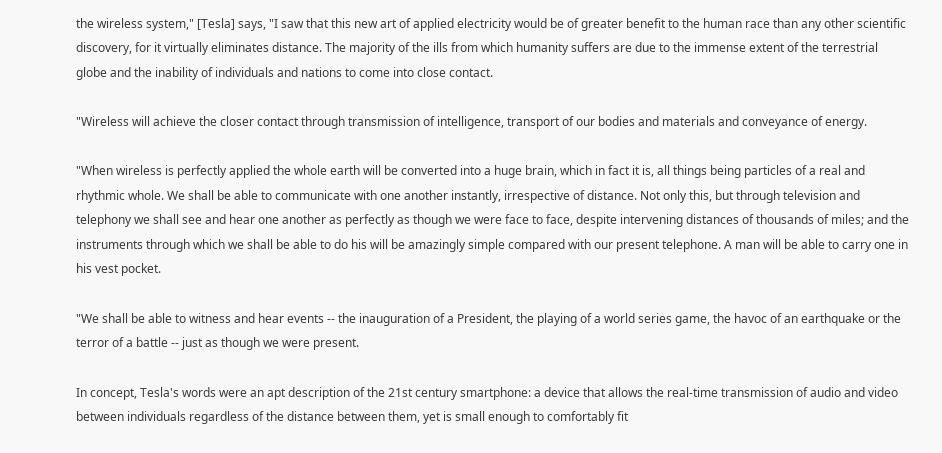the wireless system," [Tesla] says, "I saw that this new art of applied electricity would be of greater benefit to the human race than any other scientific discovery, for it virtually eliminates distance. The majority of the ills from which humanity suffers are due to the immense extent of the terrestrial globe and the inability of individuals and nations to come into close contact.

"Wireless will achieve the closer contact through transmission of intelligence, transport of our bodies and materials and conveyance of energy.

"When wireless is perfectly applied the whole earth will be converted into a huge brain, which in fact it is, all things being particles of a real and rhythmic whole. We shall be able to communicate with one another instantly, irrespective of distance. Not only this, but through television and telephony we shall see and hear one another as perfectly as though we were face to face, despite intervening distances of thousands of miles; and the instruments through which we shall be able to do his will be amazingly simple compared with our present telephone. A man will be able to carry one in his vest pocket.

"We shall be able to witness and hear events -- the inauguration of a President, the playing of a world series game, the havoc of an earthquake or the terror of a battle -- just as though we were present.

In concept, Tesla's words were an apt description of the 21st century smartphone: a device that allows the real-time transmission of audio and video between individuals regardless of the distance between them, yet is small enough to comfortably fit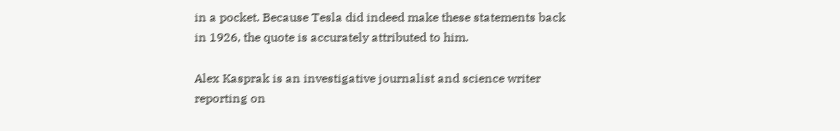in a pocket. Because Tesla did indeed make these statements back in 1926, the quote is accurately attributed to him.

Alex Kasprak is an investigative journalist and science writer reporting on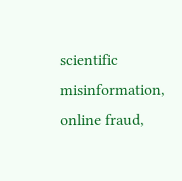scientific misinformation, online fraud,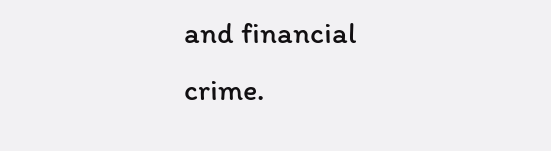and financial crime.